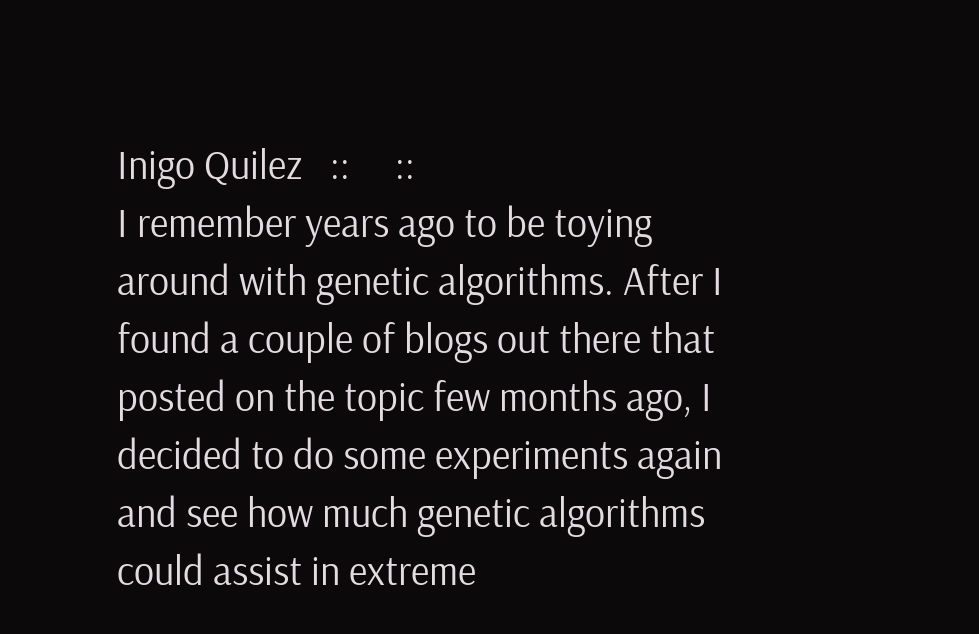Inigo Quilez   ::     ::
I remember years ago to be toying around with genetic algorithms. After I found a couple of blogs out there that posted on the topic few months ago, I decided to do some experiments again and see how much genetic algorithms could assist in extreme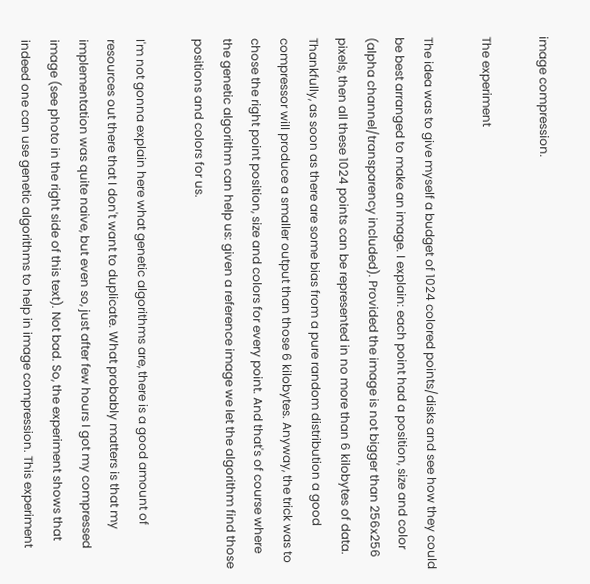image compression.

The experiment

The idea was to give myself a budget of 1024 colored points/disks and see how they could be best arranged to make an image. I explain: each point had a position, size and color (alpha channel/transparency included). Provided the image is not bigger than 256x256 pixels, then all these 1024 points can be represented in no more than 6 kilobytes of data. Thankfully, as soon as there are some bias from a pure random distribution a good compressor will produce a smaller output than those 6 kilobytes. Anyway, the trick was to chose the right point position, size and colors for every point. And that's of course where the genetic algorithm can help us: given a reference image we let the algorithm find those positions and colors for us.

I'm not gonna explain here what genetic algorithms are, there is a good amount of resources out there that I don't want to duplicate. What probably matters is that my implementation was quite naive, but even so, just after few hours I got my compressed image (see photo in the right side of this text). Not bad. So, the experiment shows that indeed one can use genetic algorithms to help in image compression. This experiment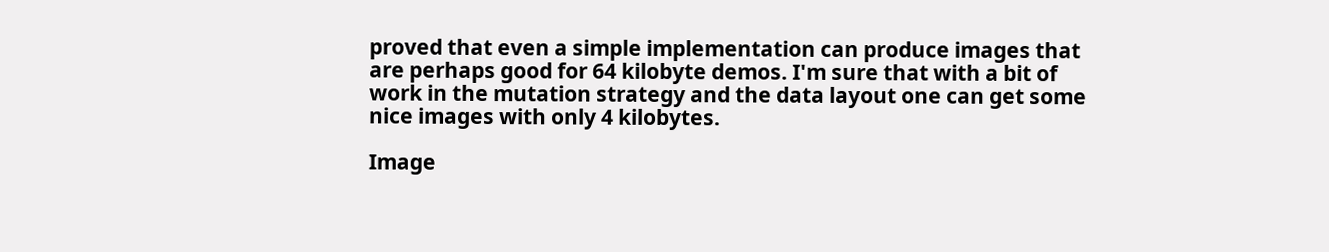proved that even a simple implementation can produce images that are perhaps good for 64 kilobyte demos. I'm sure that with a bit of work in the mutation strategy and the data layout one can get some nice images with only 4 kilobytes.

Image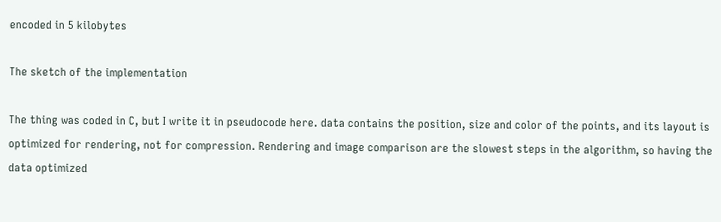encoded in 5 kilobytes

The sketch of the implementation

The thing was coded in C, but I write it in pseudocode here. data contains the position, size and color of the points, and its layout is optimized for rendering, not for compression. Rendering and image comparison are the slowest steps in the algorithm, so having the data optimized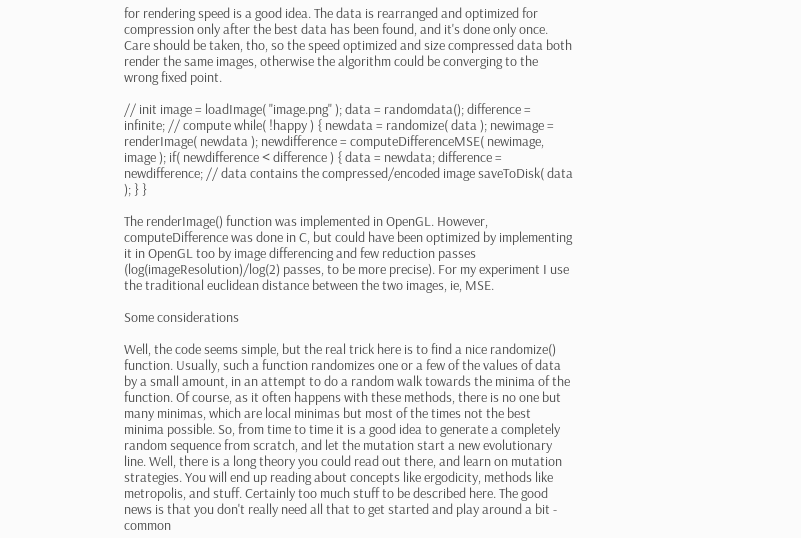for rendering speed is a good idea. The data is rearranged and optimized for compression only after the best data has been found, and it's done only once. Care should be taken, tho, so the speed optimized and size compressed data both render the same images, otherwise the algorithm could be converging to the wrong fixed point.

// init image = loadImage( "image.png" ); data = randomdata(); difference = infinite; // compute while( !happy ) { newdata = randomize( data ); newimage = renderImage( newdata ); newdifference = computeDifferenceMSE( newimage, image ); if( newdifference < difference ) { data = newdata; difference = newdifference; // data contains the compressed/encoded image saveToDisk( data ); } }

The renderImage() function was implemented in OpenGL. However, computeDifference was done in C, but could have been optimized by implementing it in OpenGL too by image differencing and few reduction passes (log(imageResolution)/log(2) passes, to be more precise). For my experiment I use the traditional euclidean distance between the two images, ie, MSE.

Some considerations

Well, the code seems simple, but the real trick here is to find a nice randomize() function. Usually, such a function randomizes one or a few of the values of data by a small amount, in an attempt to do a random walk towards the minima of the function. Of course, as it often happens with these methods, there is no one but many minimas, which are local minimas but most of the times not the best minima possible. So, from time to time it is a good idea to generate a completely random sequence from scratch, and let the mutation start a new evolutionary line. Well, there is a long theory you could read out there, and learn on mutation strategies. You will end up reading about concepts like ergodicity, methods like metropolis, and stuff. Certainly too much stuff to be described here. The good news is that you don't really need all that to get started and play around a bit - common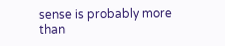sense is probably more than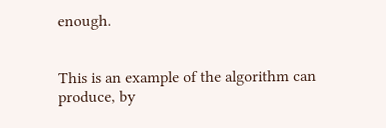enough.


This is an example of the algorithm can produce, by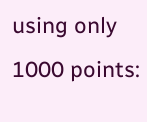using only 1000 points: